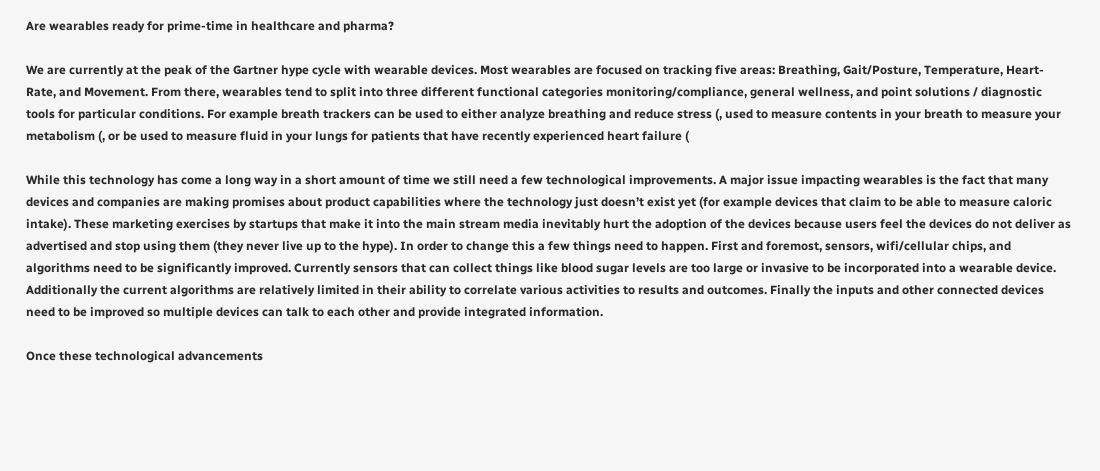Are wearables ready for prime-time in healthcare and pharma?

We are currently at the peak of the Gartner hype cycle with wearable devices. Most wearables are focused on tracking five areas: Breathing, Gait/Posture, Temperature, Heart-Rate, and Movement. From there, wearables tend to split into three different functional categories monitoring/compliance, general wellness, and point solutions / diagnostic tools for particular conditions. For example breath trackers can be used to either analyze breathing and reduce stress (, used to measure contents in your breath to measure your metabolism (, or be used to measure fluid in your lungs for patients that have recently experienced heart failure (

While this technology has come a long way in a short amount of time we still need a few technological improvements. A major issue impacting wearables is the fact that many devices and companies are making promises about product capabilities where the technology just doesn’t exist yet (for example devices that claim to be able to measure caloric intake). These marketing exercises by startups that make it into the main stream media inevitably hurt the adoption of the devices because users feel the devices do not deliver as advertised and stop using them (they never live up to the hype). In order to change this a few things need to happen. First and foremost, sensors, wifi/cellular chips, and algorithms need to be significantly improved. Currently sensors that can collect things like blood sugar levels are too large or invasive to be incorporated into a wearable device. Additionally the current algorithms are relatively limited in their ability to correlate various activities to results and outcomes. Finally the inputs and other connected devices need to be improved so multiple devices can talk to each other and provide integrated information.

Once these technological advancements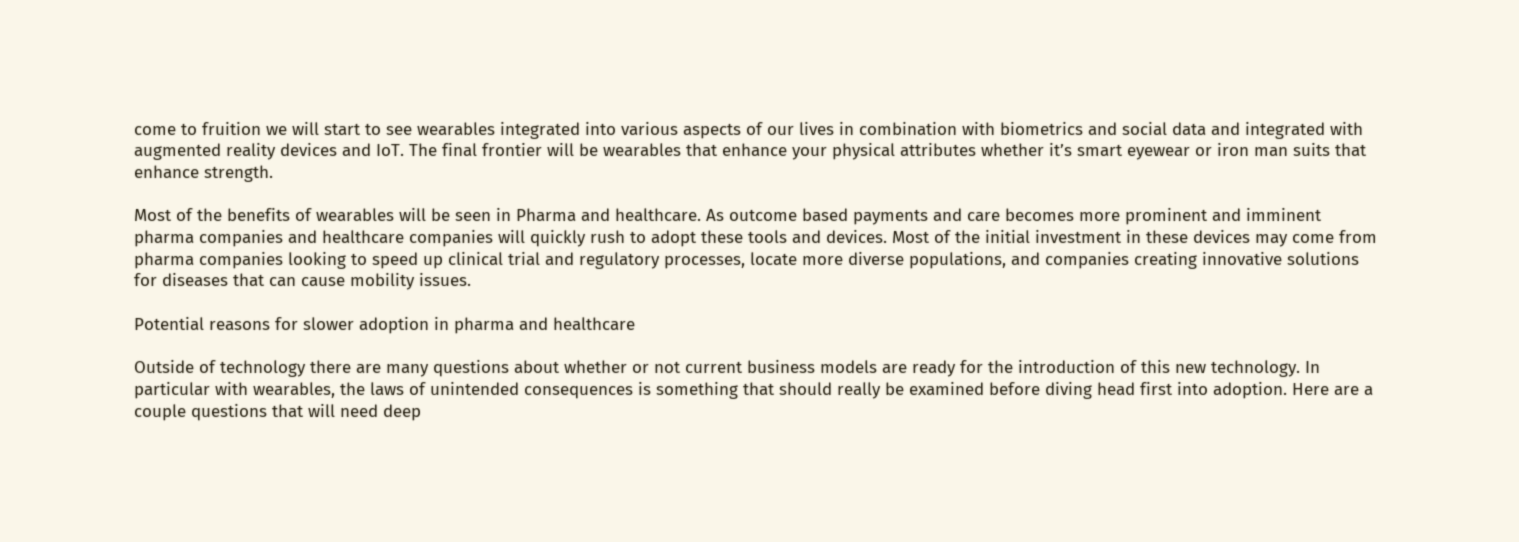come to fruition we will start to see wearables integrated into various aspects of our lives in combination with biometrics and social data and integrated with augmented reality devices and IoT. The final frontier will be wearables that enhance your physical attributes whether it’s smart eyewear or iron man suits that enhance strength.

Most of the benefits of wearables will be seen in Pharma and healthcare. As outcome based payments and care becomes more prominent and imminent pharma companies and healthcare companies will quickly rush to adopt these tools and devices. Most of the initial investment in these devices may come from pharma companies looking to speed up clinical trial and regulatory processes, locate more diverse populations, and companies creating innovative solutions for diseases that can cause mobility issues.

Potential reasons for slower adoption in pharma and healthcare

Outside of technology there are many questions about whether or not current business models are ready for the introduction of this new technology. In particular with wearables, the laws of unintended consequences is something that should really be examined before diving head first into adoption. Here are a couple questions that will need deep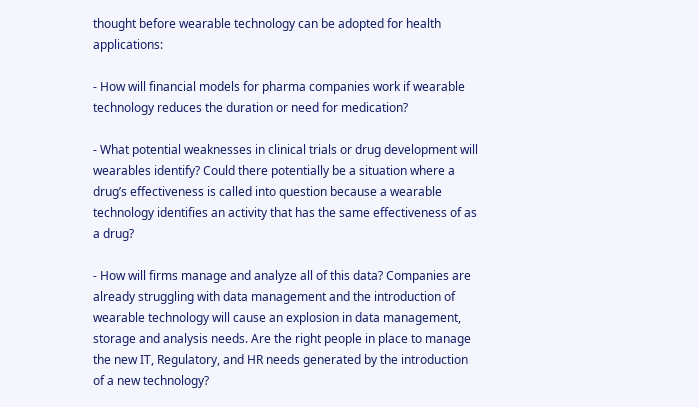thought before wearable technology can be adopted for health applications:

- How will financial models for pharma companies work if wearable technology reduces the duration or need for medication?

- What potential weaknesses in clinical trials or drug development will wearables identify? Could there potentially be a situation where a drug’s effectiveness is called into question because a wearable technology identifies an activity that has the same effectiveness of as a drug?

- How will firms manage and analyze all of this data? Companies are already struggling with data management and the introduction of wearable technology will cause an explosion in data management, storage and analysis needs. Are the right people in place to manage the new IT, Regulatory, and HR needs generated by the introduction of a new technology?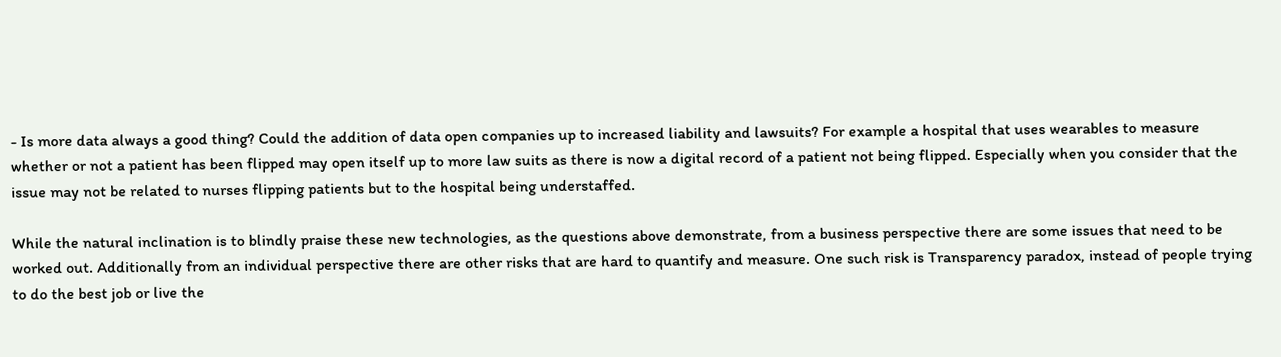- Is more data always a good thing? Could the addition of data open companies up to increased liability and lawsuits? For example a hospital that uses wearables to measure whether or not a patient has been flipped may open itself up to more law suits as there is now a digital record of a patient not being flipped. Especially when you consider that the issue may not be related to nurses flipping patients but to the hospital being understaffed.

While the natural inclination is to blindly praise these new technologies, as the questions above demonstrate, from a business perspective there are some issues that need to be worked out. Additionally from an individual perspective there are other risks that are hard to quantify and measure. One such risk is Transparency paradox, instead of people trying to do the best job or live the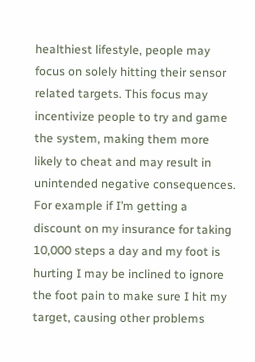healthiest lifestyle, people may focus on solely hitting their sensor related targets. This focus may incentivize people to try and game the system, making them more likely to cheat and may result in unintended negative consequences. For example if I’m getting a discount on my insurance for taking 10,000 steps a day and my foot is hurting I may be inclined to ignore the foot pain to make sure I hit my target, causing other problems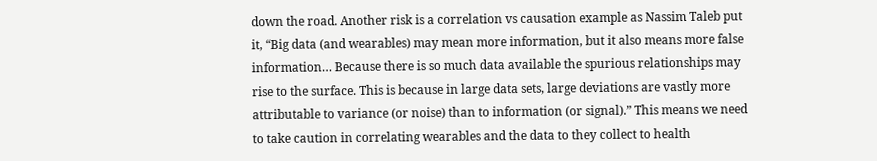down the road. Another risk is a correlation vs causation example as Nassim Taleb put it, “Big data (and wearables) may mean more information, but it also means more false information… Because there is so much data available the spurious relationships may rise to the surface. This is because in large data sets, large deviations are vastly more attributable to variance (or noise) than to information (or signal).” This means we need to take caution in correlating wearables and the data to they collect to health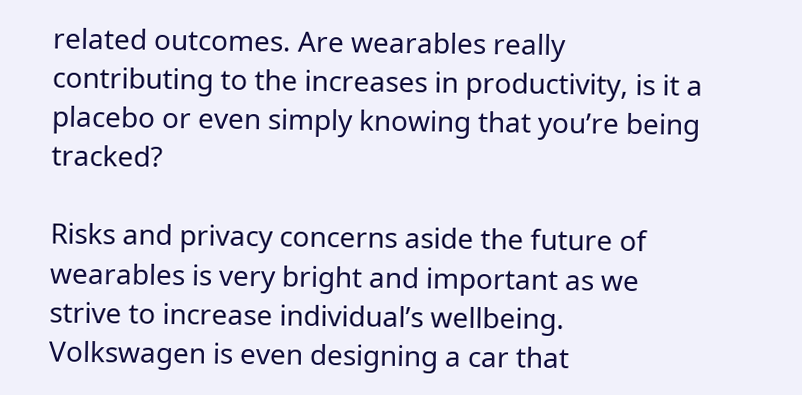related outcomes. Are wearables really contributing to the increases in productivity, is it a placebo or even simply knowing that you’re being tracked?

Risks and privacy concerns aside the future of wearables is very bright and important as we strive to increase individual’s wellbeing. Volkswagen is even designing a car that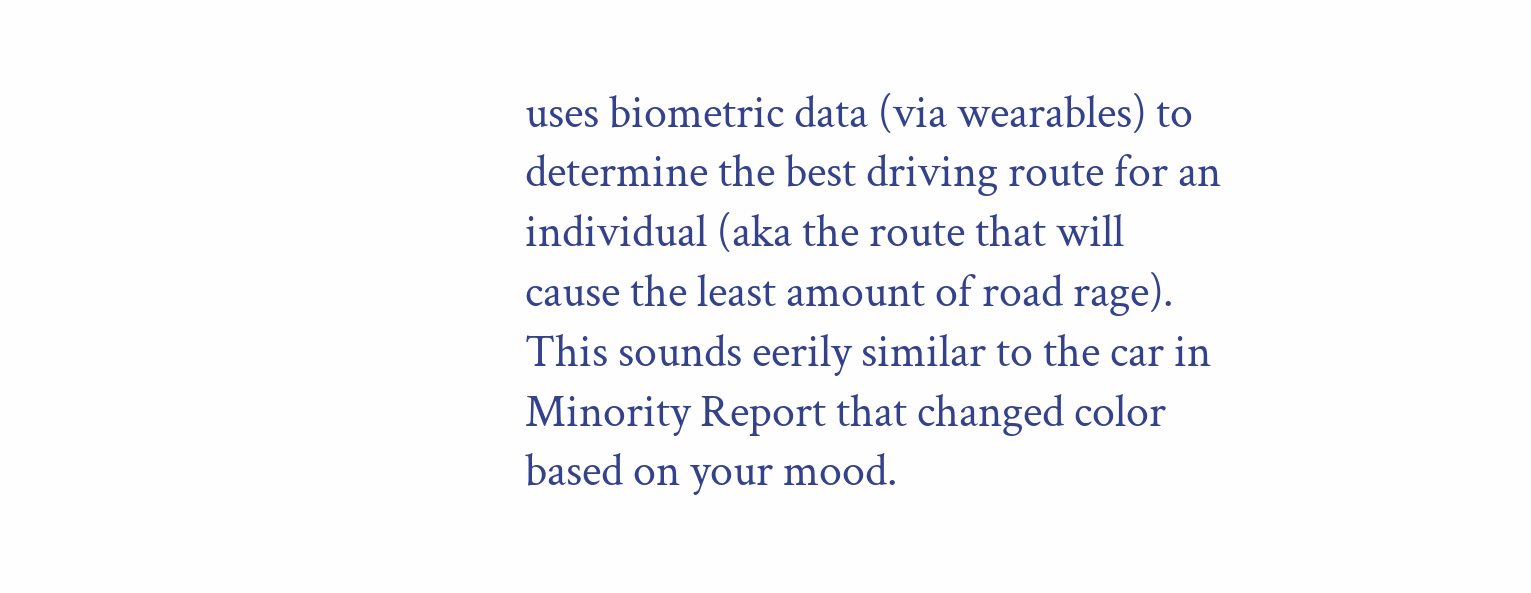uses biometric data (via wearables) to determine the best driving route for an individual (aka the route that will cause the least amount of road rage). This sounds eerily similar to the car in Minority Report that changed color based on your mood.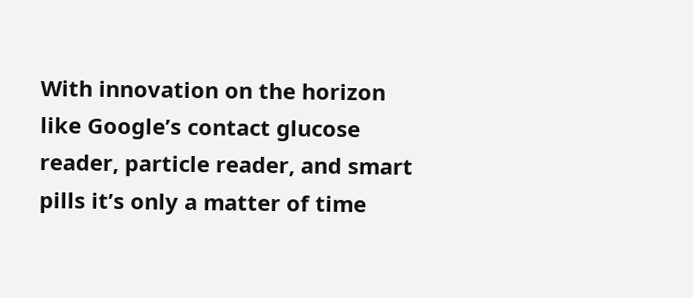With innovation on the horizon like Google’s contact glucose reader, particle reader, and smart pills it’s only a matter of time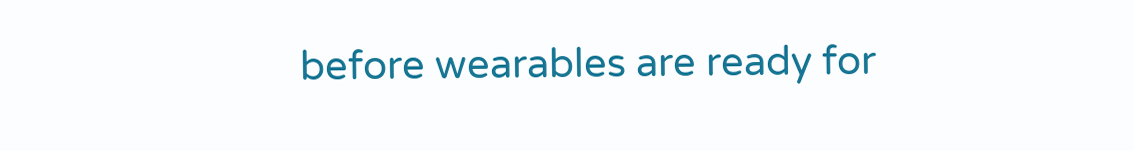before wearables are ready for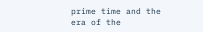prime time and the era of the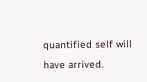quantified self will have arrived.